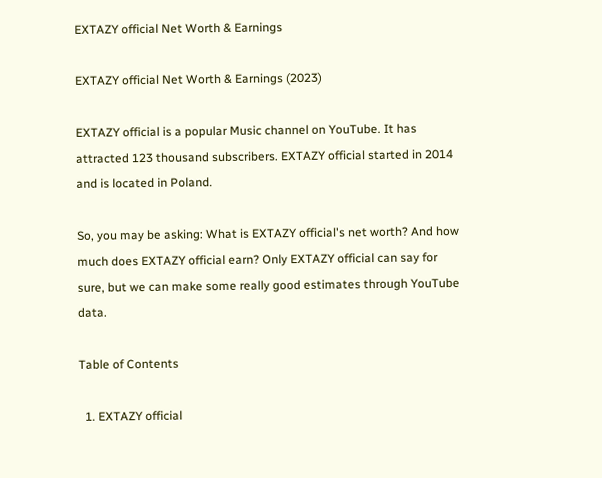EXTAZY official Net Worth & Earnings

EXTAZY official Net Worth & Earnings (2023)

EXTAZY official is a popular Music channel on YouTube. It has attracted 123 thousand subscribers. EXTAZY official started in 2014 and is located in Poland.

So, you may be asking: What is EXTAZY official's net worth? And how much does EXTAZY official earn? Only EXTAZY official can say for sure, but we can make some really good estimates through YouTube data.

Table of Contents

  1. EXTAZY official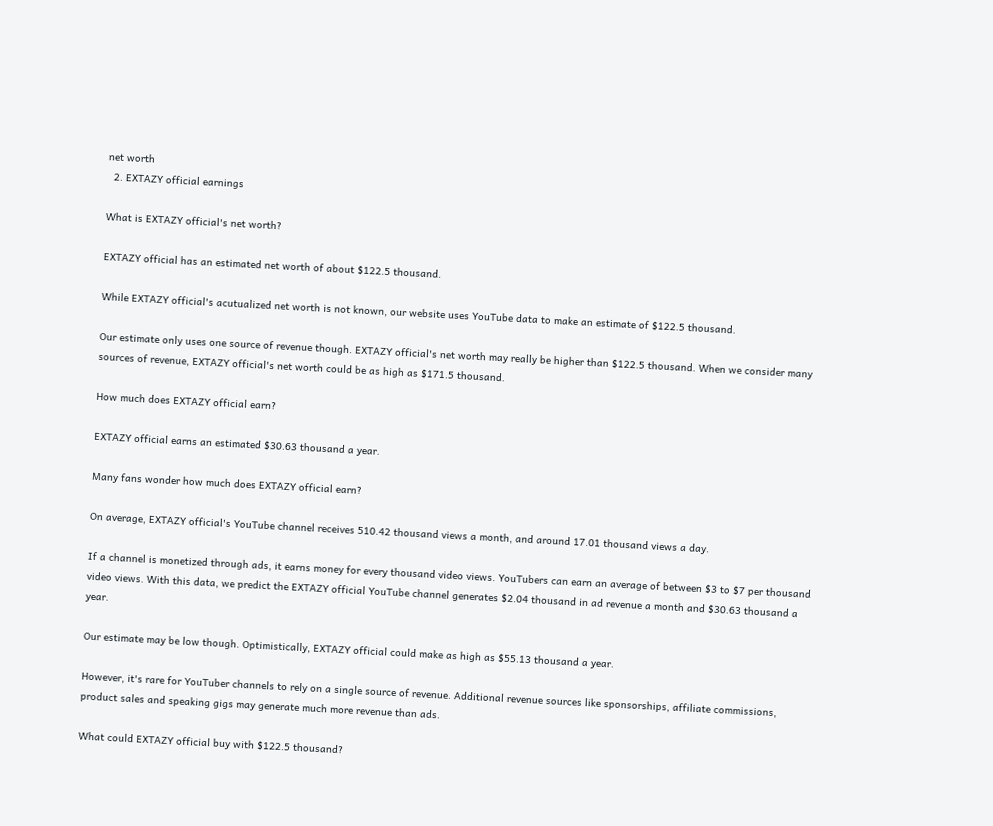net worth
  2. EXTAZY official earnings

What is EXTAZY official's net worth?

EXTAZY official has an estimated net worth of about $122.5 thousand.

While EXTAZY official's acutualized net worth is not known, our website uses YouTube data to make an estimate of $122.5 thousand.

Our estimate only uses one source of revenue though. EXTAZY official's net worth may really be higher than $122.5 thousand. When we consider many sources of revenue, EXTAZY official's net worth could be as high as $171.5 thousand.

How much does EXTAZY official earn?

EXTAZY official earns an estimated $30.63 thousand a year.

Many fans wonder how much does EXTAZY official earn?

On average, EXTAZY official's YouTube channel receives 510.42 thousand views a month, and around 17.01 thousand views a day.

If a channel is monetized through ads, it earns money for every thousand video views. YouTubers can earn an average of between $3 to $7 per thousand video views. With this data, we predict the EXTAZY official YouTube channel generates $2.04 thousand in ad revenue a month and $30.63 thousand a year.

Our estimate may be low though. Optimistically, EXTAZY official could make as high as $55.13 thousand a year.

However, it's rare for YouTuber channels to rely on a single source of revenue. Additional revenue sources like sponsorships, affiliate commissions, product sales and speaking gigs may generate much more revenue than ads.

What could EXTAZY official buy with $122.5 thousand?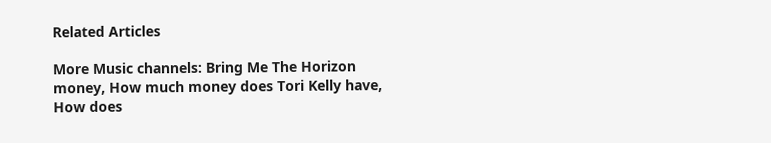Related Articles

More Music channels: Bring Me The Horizon money, How much money does Tori Kelly have, How does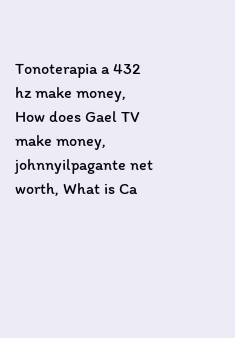Tonoterapia a 432 hz make money, How does Gael TV make money, johnnyilpagante net worth, What is Ca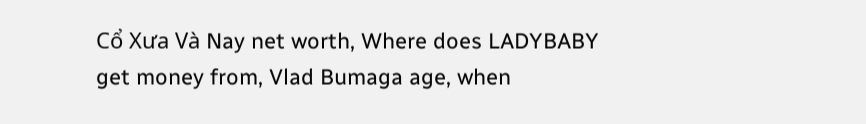Cổ Xưa Và Nay net worth, Where does LADYBABY get money from, Vlad Bumaga age, when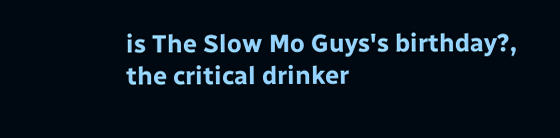is The Slow Mo Guys's birthday?, the critical drinker